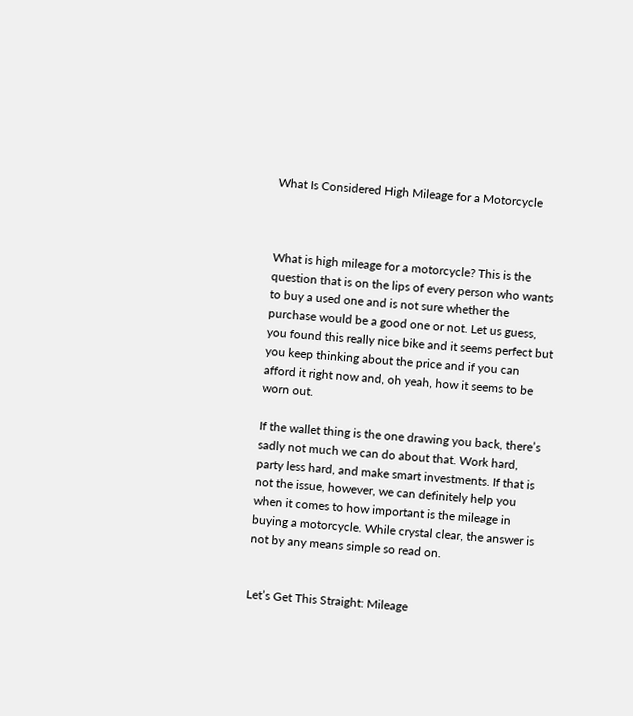What Is Considered High Mileage for a Motorcycle



What is high mileage for a motorcycle? This is the question that is on the lips of every person who wants to buy a used one and is not sure whether the purchase would be a good one or not. Let us guess, you found this really nice bike and it seems perfect but you keep thinking about the price and if you can afford it right now and, oh yeah, how it seems to be worn out.

If the wallet thing is the one drawing you back, there’s sadly not much we can do about that. Work hard, party less hard, and make smart investments. If that is not the issue, however, we can definitely help you when it comes to how important is the mileage in buying a motorcycle. While crystal clear, the answer is not by any means simple so read on.


Let’s Get This Straight: Mileage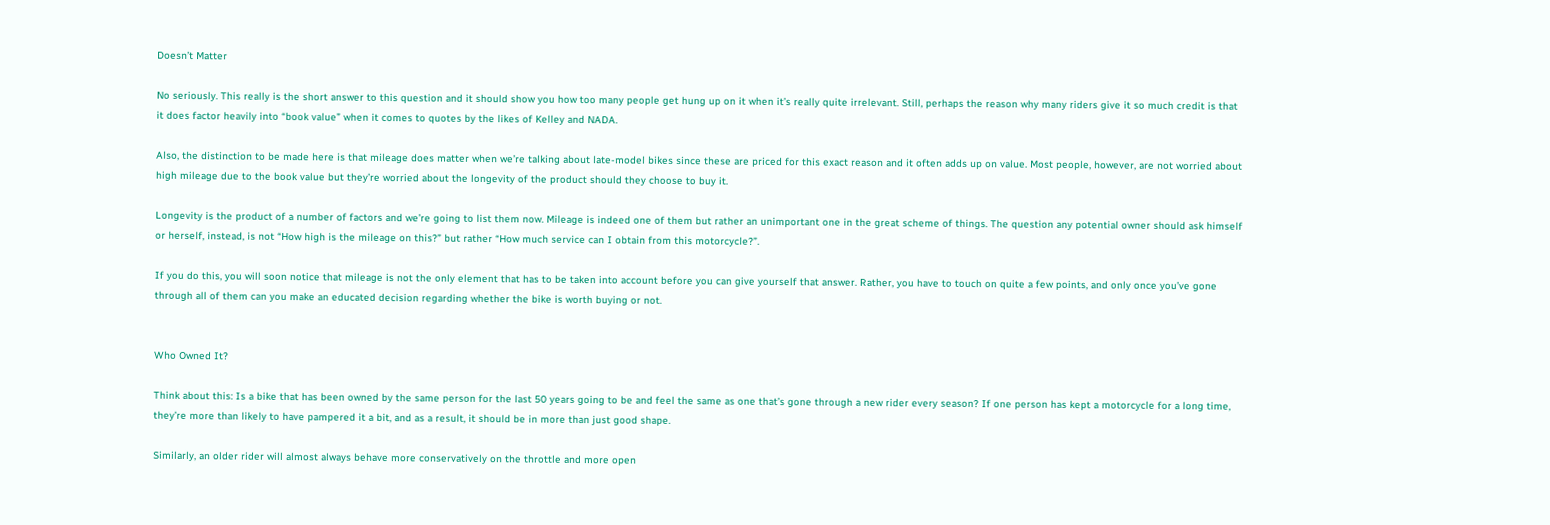Doesn’t Matter

No seriously. This really is the short answer to this question and it should show you how too many people get hung up on it when it’s really quite irrelevant. Still, perhaps the reason why many riders give it so much credit is that it does factor heavily into “book value” when it comes to quotes by the likes of Kelley and NADA.

Also, the distinction to be made here is that mileage does matter when we’re talking about late-model bikes since these are priced for this exact reason and it often adds up on value. Most people, however, are not worried about high mileage due to the book value but they’re worried about the longevity of the product should they choose to buy it.

Longevity is the product of a number of factors and we’re going to list them now. Mileage is indeed one of them but rather an unimportant one in the great scheme of things. The question any potential owner should ask himself or herself, instead, is not “How high is the mileage on this?” but rather “How much service can I obtain from this motorcycle?”.

If you do this, you will soon notice that mileage is not the only element that has to be taken into account before you can give yourself that answer. Rather, you have to touch on quite a few points, and only once you’ve gone through all of them can you make an educated decision regarding whether the bike is worth buying or not.


Who Owned It?

Think about this: Is a bike that has been owned by the same person for the last 50 years going to be and feel the same as one that’s gone through a new rider every season? If one person has kept a motorcycle for a long time, they’re more than likely to have pampered it a bit, and as a result, it should be in more than just good shape.

Similarly, an older rider will almost always behave more conservatively on the throttle and more open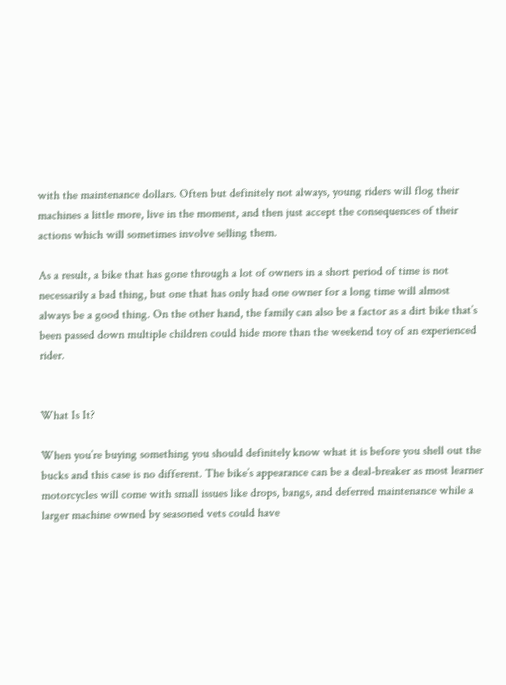with the maintenance dollars. Often but definitely not always, young riders will flog their machines a little more, live in the moment, and then just accept the consequences of their actions which will sometimes involve selling them.

As a result, a bike that has gone through a lot of owners in a short period of time is not necessarily a bad thing, but one that has only had one owner for a long time will almost always be a good thing. On the other hand, the family can also be a factor as a dirt bike that’s been passed down multiple children could hide more than the weekend toy of an experienced rider.


What Is It?

When you’re buying something you should definitely know what it is before you shell out the bucks and this case is no different. The bike’s appearance can be a deal-breaker as most learner motorcycles will come with small issues like drops, bangs, and deferred maintenance while a larger machine owned by seasoned vets could have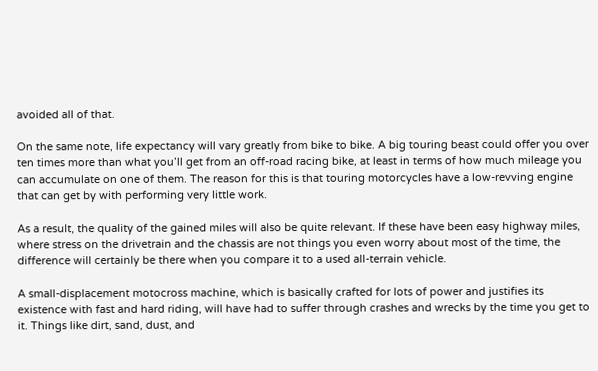avoided all of that.

On the same note, life expectancy will vary greatly from bike to bike. A big touring beast could offer you over ten times more than what you’ll get from an off-road racing bike, at least in terms of how much mileage you can accumulate on one of them. The reason for this is that touring motorcycles have a low-revving engine that can get by with performing very little work.

As a result, the quality of the gained miles will also be quite relevant. If these have been easy highway miles, where stress on the drivetrain and the chassis are not things you even worry about most of the time, the difference will certainly be there when you compare it to a used all-terrain vehicle.

A small-displacement motocross machine, which is basically crafted for lots of power and justifies its existence with fast and hard riding, will have had to suffer through crashes and wrecks by the time you get to it. Things like dirt, sand, dust, and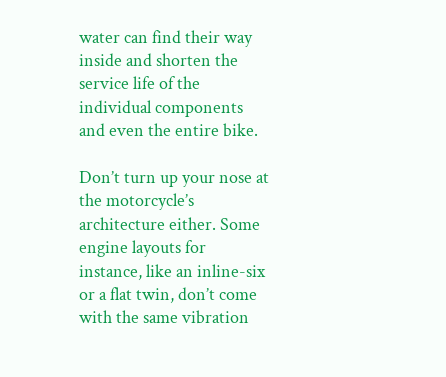water can find their way inside and shorten the service life of the individual components and even the entire bike.

Don’t turn up your nose at the motorcycle’s architecture either. Some engine layouts for instance, like an inline-six or a flat twin, don’t come with the same vibration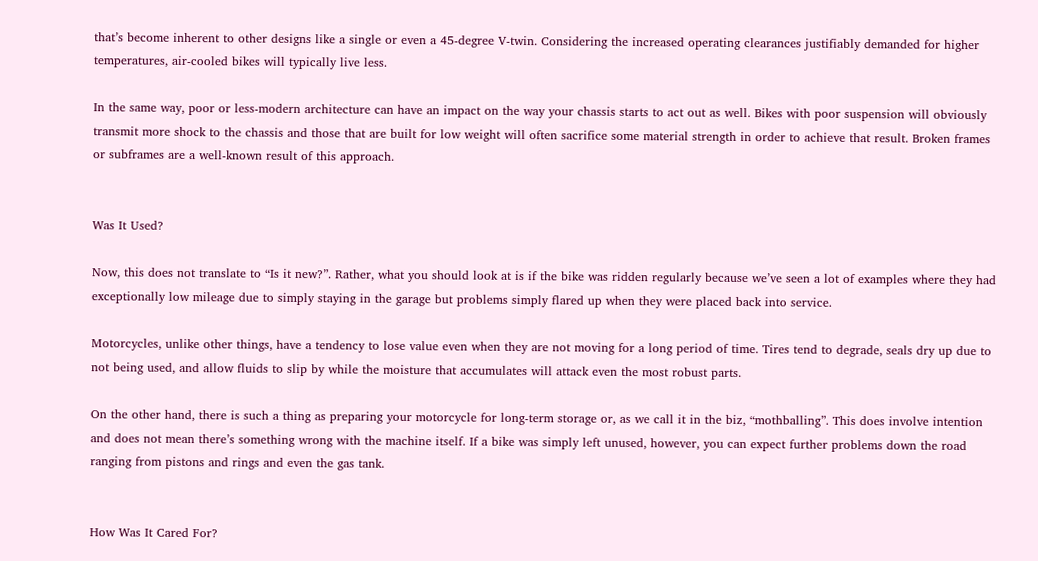that’s become inherent to other designs like a single or even a 45-degree V-twin. Considering the increased operating clearances justifiably demanded for higher temperatures, air-cooled bikes will typically live less.

In the same way, poor or less-modern architecture can have an impact on the way your chassis starts to act out as well. Bikes with poor suspension will obviously transmit more shock to the chassis and those that are built for low weight will often sacrifice some material strength in order to achieve that result. Broken frames or subframes are a well-known result of this approach.


Was It Used?

Now, this does not translate to “Is it new?”. Rather, what you should look at is if the bike was ridden regularly because we’ve seen a lot of examples where they had exceptionally low mileage due to simply staying in the garage but problems simply flared up when they were placed back into service.

Motorcycles, unlike other things, have a tendency to lose value even when they are not moving for a long period of time. Tires tend to degrade, seals dry up due to not being used, and allow fluids to slip by while the moisture that accumulates will attack even the most robust parts.

On the other hand, there is such a thing as preparing your motorcycle for long-term storage or, as we call it in the biz, “mothballing”. This does involve intention and does not mean there’s something wrong with the machine itself. If a bike was simply left unused, however, you can expect further problems down the road ranging from pistons and rings and even the gas tank.


How Was It Cared For?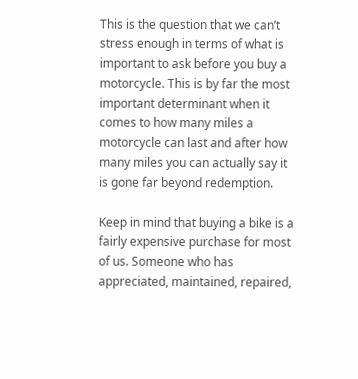This is the question that we can’t stress enough in terms of what is important to ask before you buy a motorcycle. This is by far the most important determinant when it comes to how many miles a motorcycle can last and after how many miles you can actually say it is gone far beyond redemption.

Keep in mind that buying a bike is a fairly expensive purchase for most of us. Someone who has appreciated, maintained, repaired,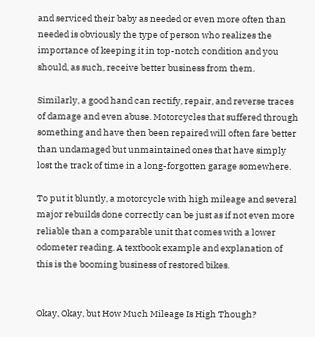and serviced their baby as needed or even more often than needed is obviously the type of person who realizes the importance of keeping it in top-notch condition and you should, as such, receive better business from them.

Similarly, a good hand can rectify, repair, and reverse traces of damage and even abuse. Motorcycles that suffered through something and have then been repaired will often fare better than undamaged but unmaintained ones that have simply lost the track of time in a long-forgotten garage somewhere.

To put it bluntly, a motorcycle with high mileage and several major rebuilds done correctly can be just as if not even more reliable than a comparable unit that comes with a lower odometer reading. A textbook example and explanation of this is the booming business of restored bikes.


Okay, Okay, but How Much Mileage Is High Though?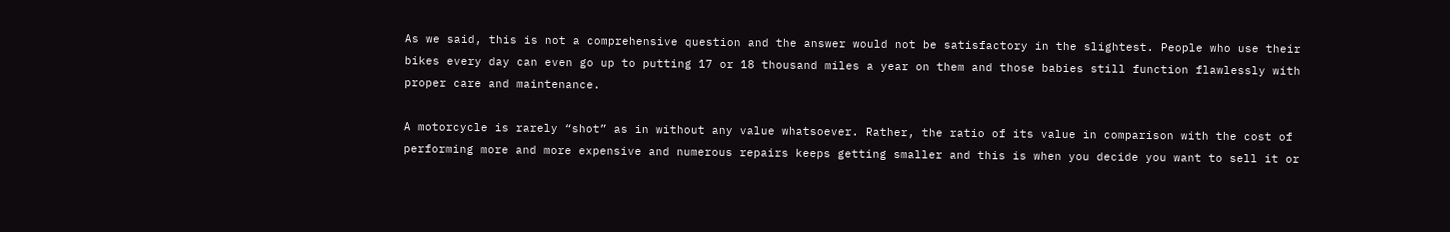As we said, this is not a comprehensive question and the answer would not be satisfactory in the slightest. People who use their bikes every day can even go up to putting 17 or 18 thousand miles a year on them and those babies still function flawlessly with proper care and maintenance.

A motorcycle is rarely “shot” as in without any value whatsoever. Rather, the ratio of its value in comparison with the cost of performing more and more expensive and numerous repairs keeps getting smaller and this is when you decide you want to sell it or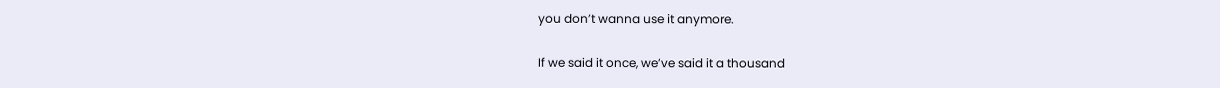you don’t wanna use it anymore.

If we said it once, we’ve said it a thousand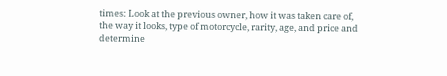times: Look at the previous owner, how it was taken care of, the way it looks, type of motorcycle, rarity, age, and price and determine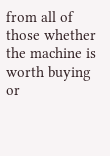from all of those whether the machine is worth buying or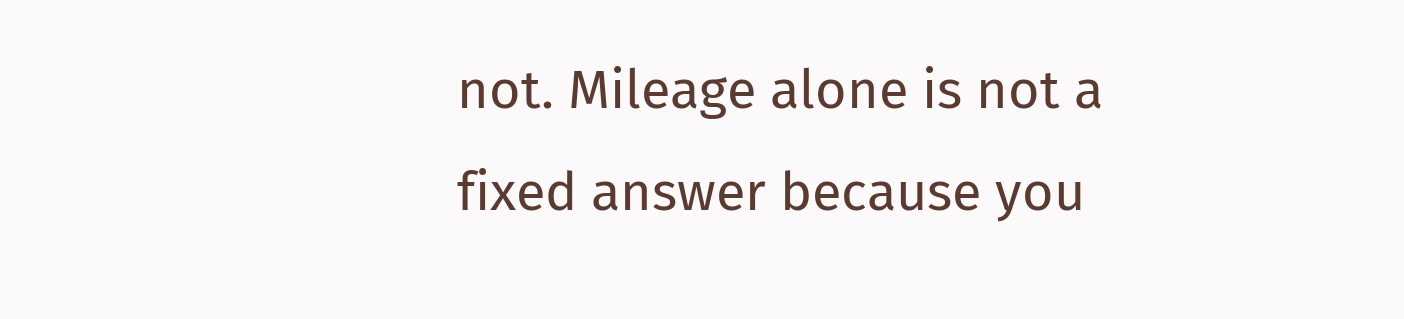not. Mileage alone is not a fixed answer because you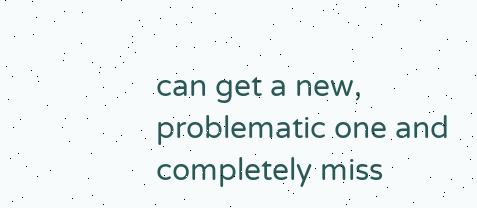can get a new, problematic one and completely miss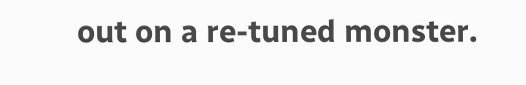out on a re-tuned monster.